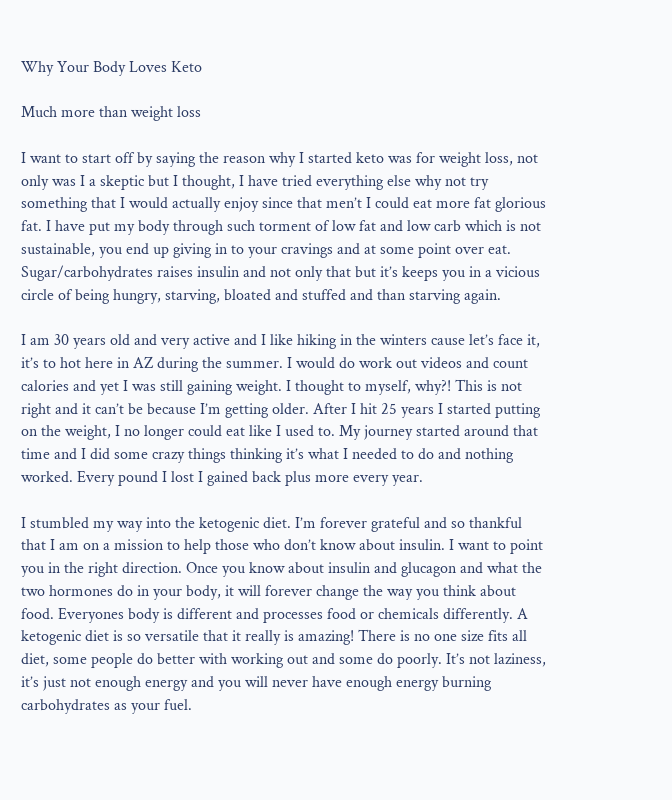Why Your Body Loves Keto

Much more than weight loss

I want to start off by saying the reason why I started keto was for weight loss, not only was I a skeptic but I thought, I have tried everything else why not try something that I would actually enjoy since that men’t I could eat more fat glorious fat. I have put my body through such torment of low fat and low carb which is not sustainable, you end up giving in to your cravings and at some point over eat. Sugar/carbohydrates raises insulin and not only that but it’s keeps you in a vicious circle of being hungry, starving, bloated and stuffed and than starving again.

I am 30 years old and very active and I like hiking in the winters cause let’s face it, it’s to hot here in AZ during the summer. I would do work out videos and count calories and yet I was still gaining weight. I thought to myself, why?! This is not right and it can’t be because I’m getting older. After I hit 25 years I started putting on the weight, I no longer could eat like I used to. My journey started around that time and I did some crazy things thinking it’s what I needed to do and nothing worked. Every pound I lost I gained back plus more every year.

I stumbled my way into the ketogenic diet. I’m forever grateful and so thankful that I am on a mission to help those who don’t know about insulin. I want to point you in the right direction. Once you know about insulin and glucagon and what the two hormones do in your body, it will forever change the way you think about food. Everyones body is different and processes food or chemicals differently. A ketogenic diet is so versatile that it really is amazing! There is no one size fits all diet, some people do better with working out and some do poorly. It’s not laziness, it’s just not enough energy and you will never have enough energy burning carbohydrates as your fuel.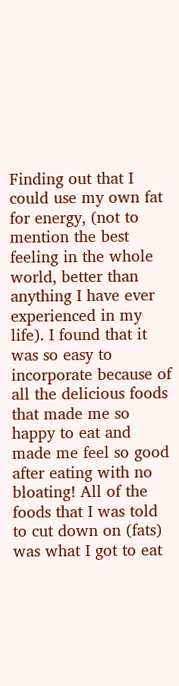Finding out that I could use my own fat for energy, (not to mention the best feeling in the whole world, better than anything I have ever experienced in my life). I found that it was so easy to incorporate because of all the delicious foods that made me so happy to eat and made me feel so good after eating with no bloating! All of the foods that I was told to cut down on (fats) was what I got to eat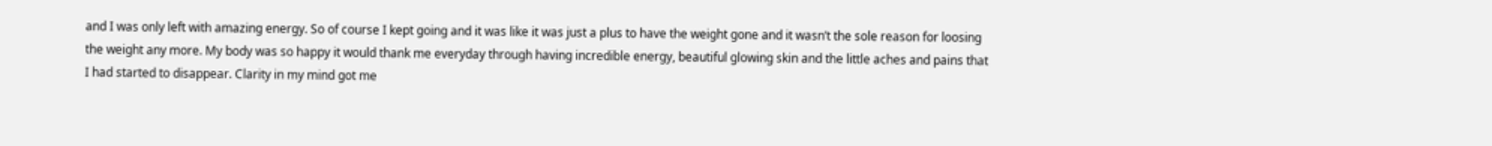and I was only left with amazing energy. So of course I kept going and it was like it was just a plus to have the weight gone and it wasn’t the sole reason for loosing the weight any more. My body was so happy it would thank me everyday through having incredible energy, beautiful glowing skin and the little aches and pains that I had started to disappear. Clarity in my mind got me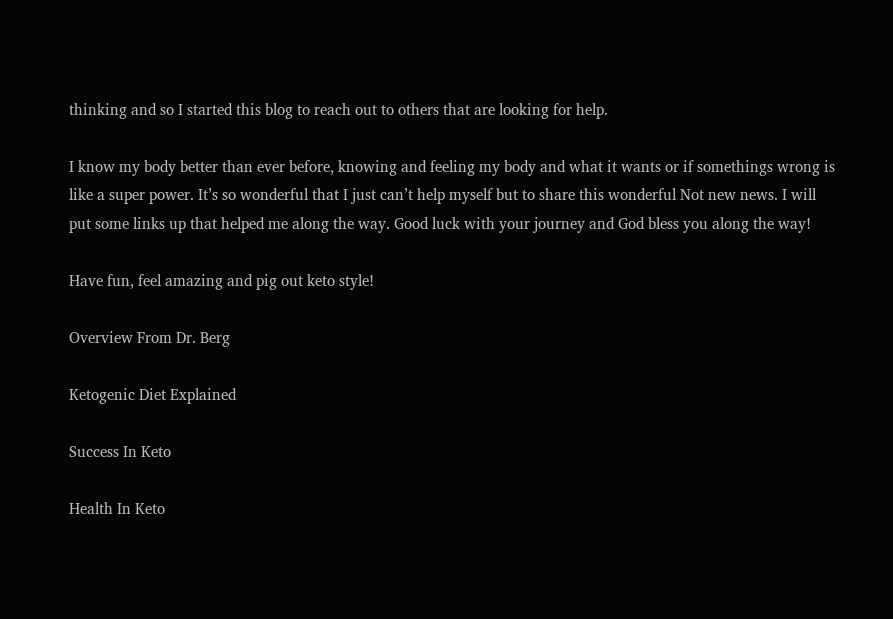thinking and so I started this blog to reach out to others that are looking for help.

I know my body better than ever before, knowing and feeling my body and what it wants or if somethings wrong is like a super power. It’s so wonderful that I just can’t help myself but to share this wonderful Not new news. I will put some links up that helped me along the way. Good luck with your journey and God bless you along the way!

Have fun, feel amazing and pig out keto style!

Overview From Dr. Berg

Ketogenic Diet Explained

Success In Keto

Health In Keto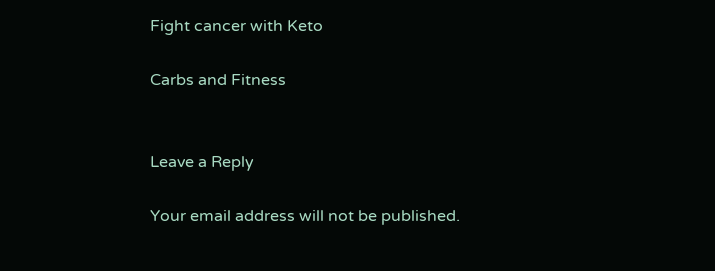Fight cancer with Keto

Carbs and Fitness


Leave a Reply

Your email address will not be published.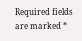Required fields are marked *